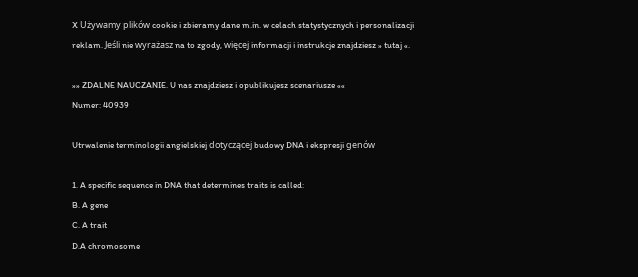X Używamy plików cookie i zbieramy dane m.in. w celach statystycznych i personalizacji reklam. Jeśli nie wyrażasz na to zgody, więcej informacji i instrukcje znajdziesz » tutaj «.

»» ZDALNE NAUCZANIE. U nas znajdziesz i opublikujesz scenariusze ««
Numer: 40939

Utrwalenie terminologii angielskiej dotyczącej budowy DNA i ekspresji genów

1. A specific sequence in DNA that determines traits is called:
B. A gene
C. A trait
D.A chromosome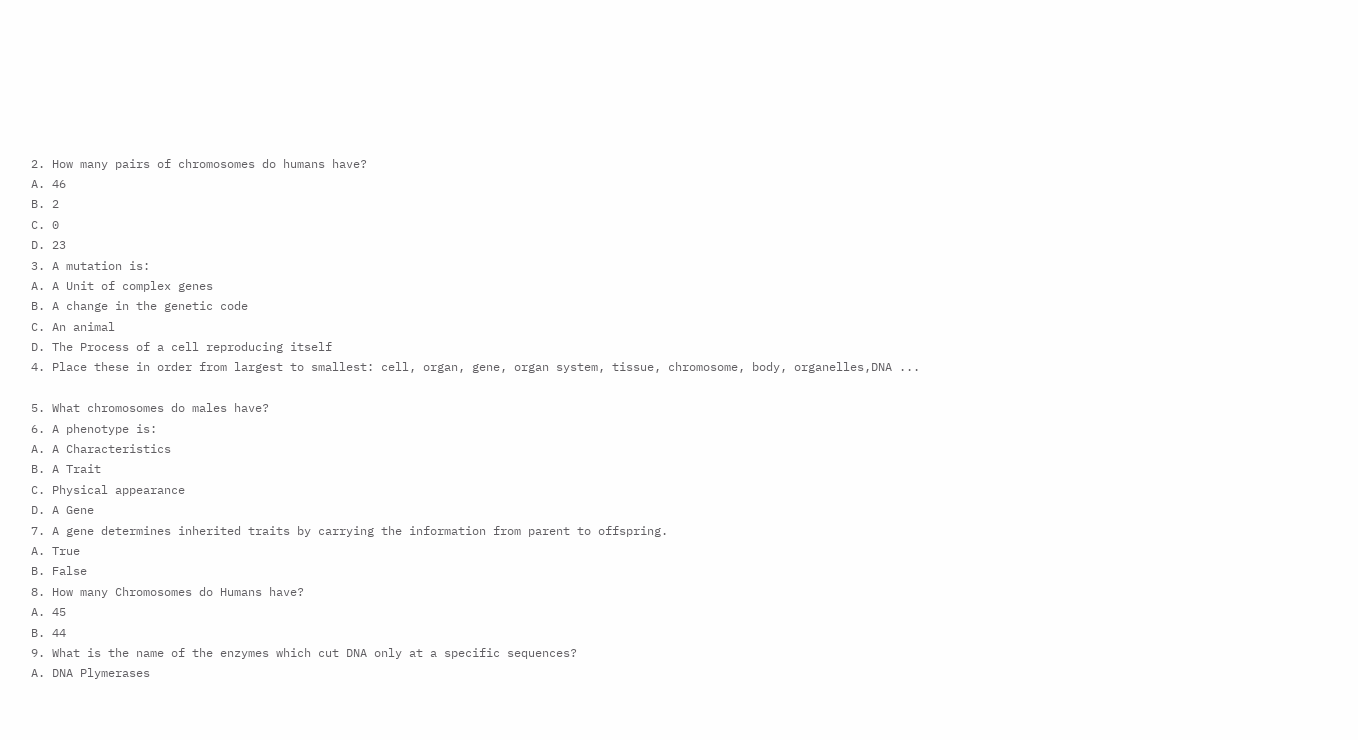2. How many pairs of chromosomes do humans have?
A. 46
B. 2
C. 0
D. 23
3. A mutation is:
A. A Unit of complex genes
B. A change in the genetic code
C. An animal
D. The Process of a cell reproducing itself
4. Place these in order from largest to smallest: cell, organ, gene, organ system, tissue, chromosome, body, organelles,DNA ...

5. What chromosomes do males have?
6. A phenotype is:
A. A Characteristics
B. A Trait
C. Physical appearance
D. A Gene
7. A gene determines inherited traits by carrying the information from parent to offspring.
A. True
B. False
8. How many Chromosomes do Humans have?
A. 45
B. 44
9. What is the name of the enzymes which cut DNA only at a specific sequences?
A. DNA Plymerases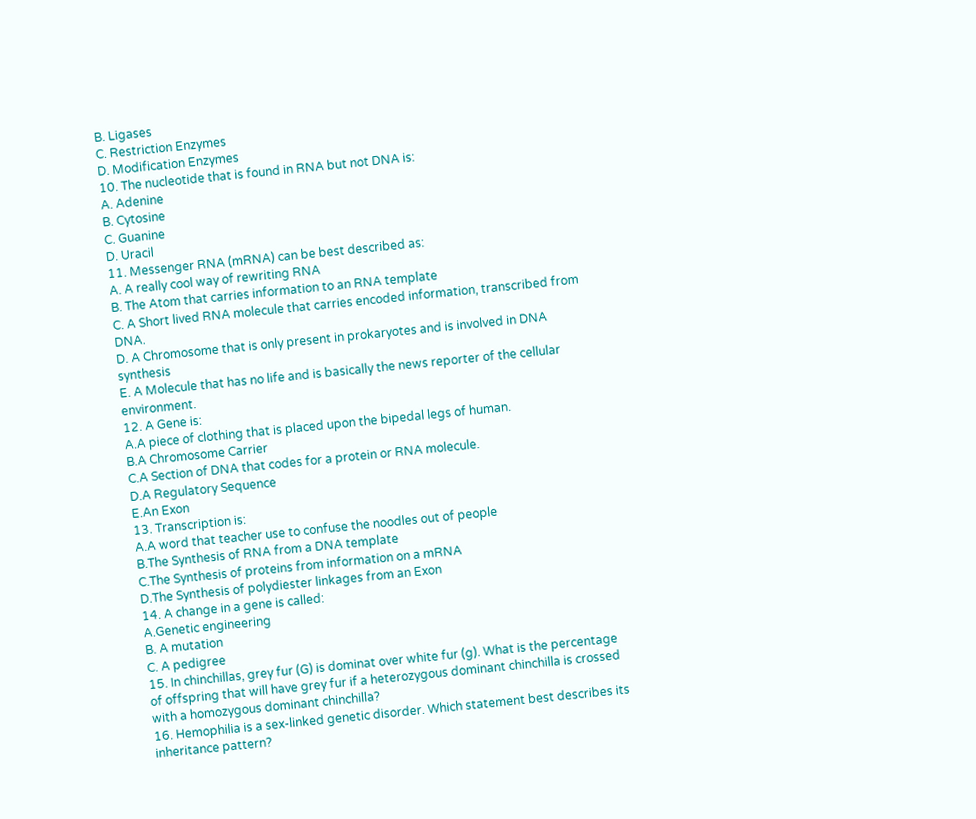B. Ligases
C. Restriction Enzymes
D. Modification Enzymes
10. The nucleotide that is found in RNA but not DNA is:
A. Adenine
B. Cytosine
C. Guanine
D. Uracil
11. Messenger RNA (mRNA) can be best described as:
A. A really cool way of rewriting RNA
B. The Atom that carries information to an RNA template
C. A Short lived RNA molecule that carries encoded information, transcribed from DNA.
D. A Chromosome that is only present in prokaryotes and is involved in DNA synthesis
E. A Molecule that has no life and is basically the news reporter of the cellular environment.
12. A Gene is:
A.A piece of clothing that is placed upon the bipedal legs of human.
B.A Chromosome Carrier
C.A Section of DNA that codes for a protein or RNA molecule.
D.A Regulatory Sequence
E.An Exon
13. Transcription is:
A.A word that teacher use to confuse the noodles out of people
B.The Synthesis of RNA from a DNA template
C.The Synthesis of proteins from information on a mRNA
D.The Synthesis of polydiester linkages from an Exon
14. A change in a gene is called:
A.Genetic engineering
B. A mutation
C. A pedigree
15. In chinchillas, grey fur (G) is dominat over white fur (g). What is the percentage of offspring that will have grey fur if a heterozygous dominant chinchilla is crossed with a homozygous dominant chinchilla?
16. Hemophilia is a sex-linked genetic disorder. Which statement best describes its inheritance pattern?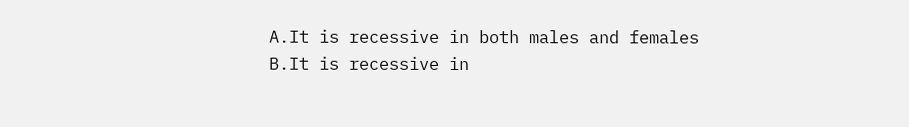A.It is recessive in both males and females
B.It is recessive in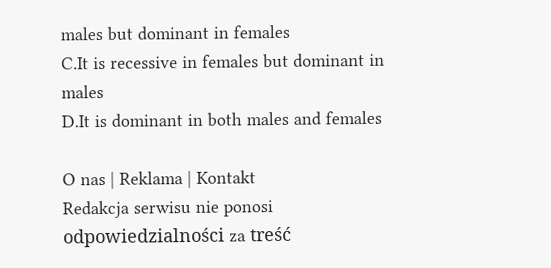males but dominant in females
C.It is recessive in females but dominant in males
D.It is dominant in both males and females

O nas | Reklama | Kontakt
Redakcja serwisu nie ponosi odpowiedzialności za treść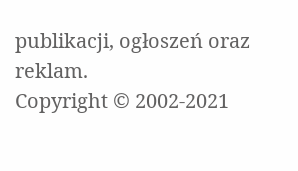publikacji, ogłoszeń oraz reklam.
Copyright © 2002-2021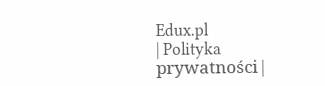Edux.pl
| Polityka prywatności |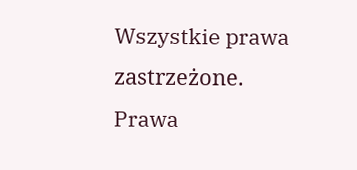Wszystkie prawa zastrzeżone.
Prawa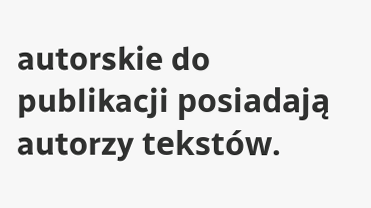autorskie do publikacji posiadają autorzy tekstów.